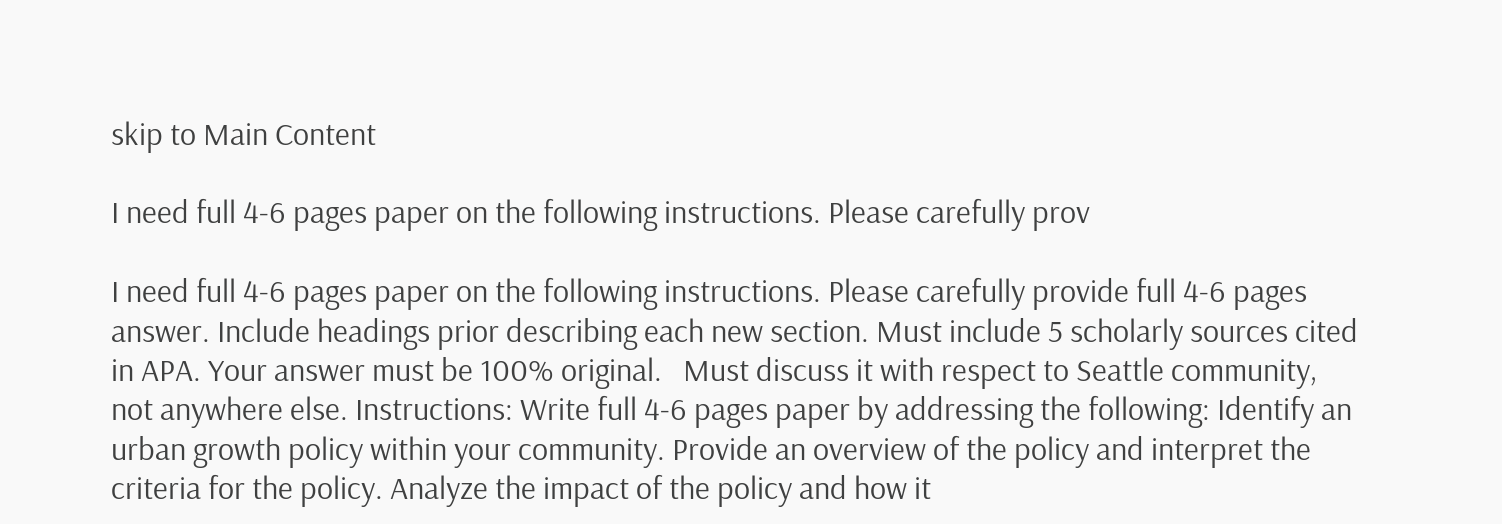skip to Main Content

I need full 4-6 pages paper on the following instructions. Please carefully prov

I need full 4-6 pages paper on the following instructions. Please carefully provide full 4-6 pages answer. Include headings prior describing each new section. Must include 5 scholarly sources cited in APA. Your answer must be 100% original.   Must discuss it with respect to Seattle community, not anywhere else. Instructions: Write full 4-6 pages paper by addressing the following: Identify an urban growth policy within your community. Provide an overview of the policy and interpret the criteria for the policy. Analyze the impact of the policy and how it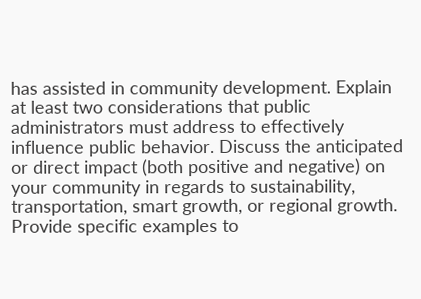has assisted in community development. Explain at least two considerations that public administrators must address to effectively influence public behavior. Discuss the anticipated or direct impact (both positive and negative) on your community in regards to sustainability, transportation, smart growth, or regional growth. Provide specific examples to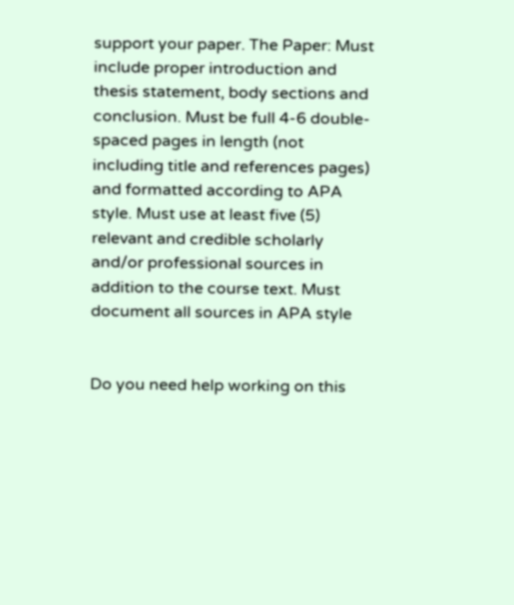support your paper. The Paper: Must include proper introduction and thesis statement, body sections and conclusion. Must be full 4-6 double-spaced pages in length (not including title and references pages) and formatted according to APA style. Must use at least five (5) relevant and credible scholarly and/or professional sources in addition to the course text. Must document all sources in APA style


Do you need help working on this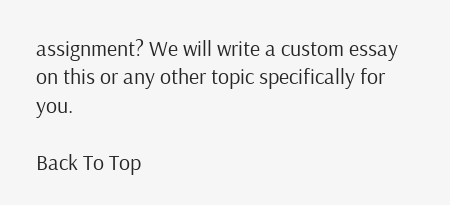assignment? We will write a custom essay on this or any other topic specifically for you.

Back To Top